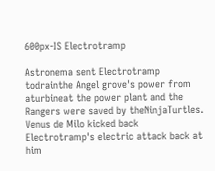600px-IS Electrotramp

Astronema sent Electrotramp todrainthe Angel grove's power from aturbineat the power plant and the Rangers were saved by theNinjaTurtles. Venus de Milo kicked back Electrotramp's electric attack back at him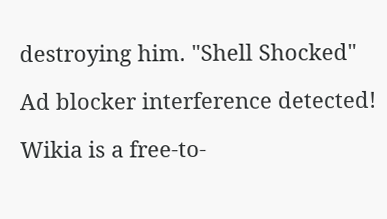destroying him. "Shell Shocked"

Ad blocker interference detected!

Wikia is a free-to-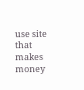use site that makes money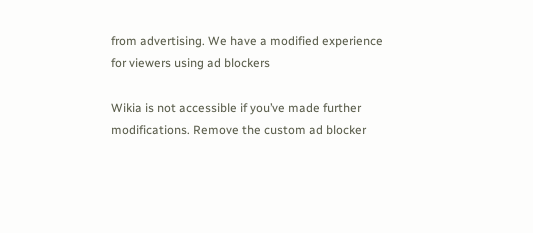from advertising. We have a modified experience for viewers using ad blockers

Wikia is not accessible if you’ve made further modifications. Remove the custom ad blocker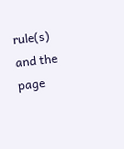rule(s) and the page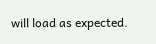will load as expected.